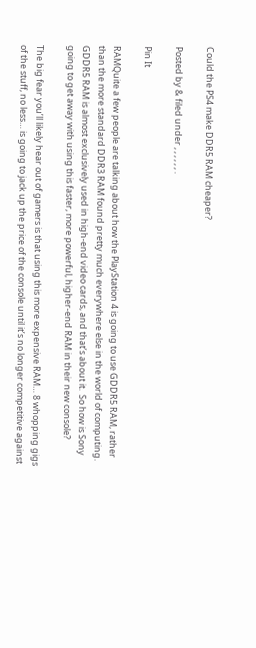Could the PS4 make DDR5 RAM cheaper?

Posted by & filed under , , , , , , .

Pin It

RAMQuite a few people are talking about how the PlayStation 4 is going to use GDDR5 RAM, rather than the more standard DDR3 RAM found pretty much everywhere else in the world of computing. GDDR5 RAM is almost exclusively used in high-end video cards, and that’s about it.  So how is Sony going to get away with using this faster, more powerful, higher-end RAM in their new console?

The big fear you’ll likely hear out of gamers is that using this more expensive RAM… 8 whopping gigs of the stuff, no less… is going to jack up the price of the console until it’s no longer competitive against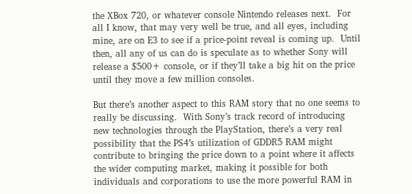the XBox 720, or whatever console Nintendo releases next.  For all I know, that may very well be true, and all eyes, including mine, are on E3 to see if a price-point reveal is coming up.  Until then, all any of us can do is speculate as to whether Sony will release a $500+ console, or if they’ll take a big hit on the price until they move a few million consoles.

But there’s another aspect to this RAM story that no one seems to really be discussing.  With Sony’s track record of introducing new technologies through the PlayStation, there’s a very real possibility that the PS4′s utilization of GDDR5 RAM might contribute to bringing the price down to a point where it affects the wider computing market, making it possible for both individuals and corporations to use the more powerful RAM in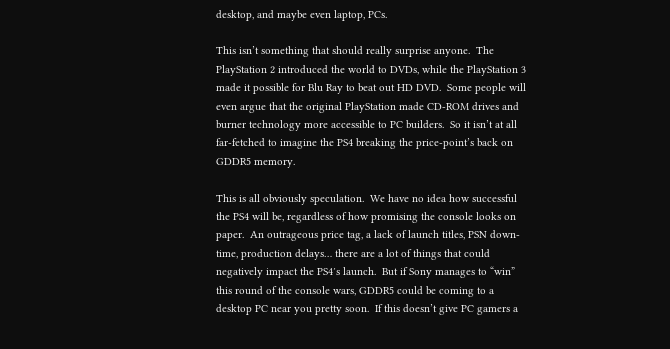desktop, and maybe even laptop, PCs.

This isn’t something that should really surprise anyone.  The PlayStation 2 introduced the world to DVDs, while the PlayStation 3 made it possible for Blu Ray to beat out HD DVD.  Some people will even argue that the original PlayStation made CD-ROM drives and burner technology more accessible to PC builders.  So it isn’t at all far-fetched to imagine the PS4 breaking the price-point’s back on GDDR5 memory.

This is all obviously speculation.  We have no idea how successful the PS4 will be, regardless of how promising the console looks on paper.  An outrageous price tag, a lack of launch titles, PSN down-time, production delays… there are a lot of things that could negatively impact the PS4′s launch.  But if Sony manages to “win” this round of the console wars, GDDR5 could be coming to a desktop PC near you pretty soon.  If this doesn’t give PC gamers a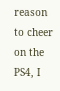reason to cheer on the PS4, I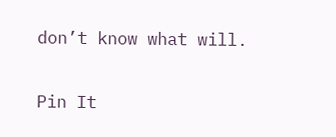don’t know what will.

Pin It